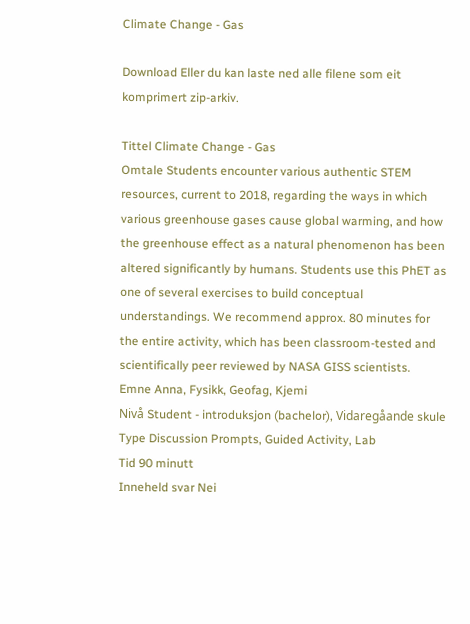Climate Change - Gas

Download Eller du kan laste ned alle filene som eit komprimert zip-arkiv.

Tittel Climate Change - Gas
Omtale Students encounter various authentic STEM resources, current to 2018, regarding the ways in which various greenhouse gases cause global warming, and how the greenhouse effect as a natural phenomenon has been altered significantly by humans. Students use this PhET as one of several exercises to build conceptual understandings. We recommend approx. 80 minutes for the entire activity, which has been classroom-tested and scientifically peer reviewed by NASA GISS scientists.
Emne Anna, Fysikk, Geofag, Kjemi
Nivå Student - introduksjon (bachelor), Vidaregåande skule
Type Discussion Prompts, Guided Activity, Lab
Tid 90 minutt
Inneheld svar Nei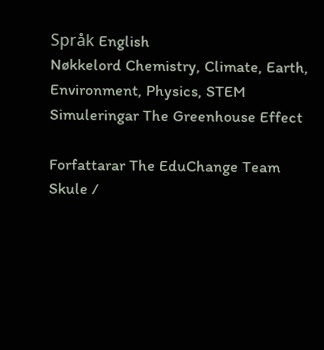Språk English
Nøkkelord Chemistry, Climate, Earth, Environment, Physics, STEM
Simuleringar The Greenhouse Effect

Forfattarar The EduChange Team
Skule /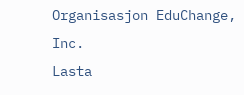Organisasjon EduChange, Inc.
Lasta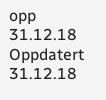opp 31.12.18
Oppdatert 31.12.18